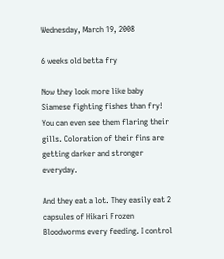Wednesday, March 19, 2008

6 weeks old betta fry

Now they look more like baby Siamese fighting fishes than fry! You can even see them flaring their gills. Coloration of their fins are getting darker and stronger everyday.

And they eat a lot. They easily eat 2 capsules of Hikari Frozen Bloodworms every feeding. I control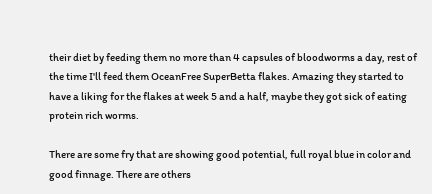their diet by feeding them no more than 4 capsules of bloodworms a day, rest of the time I'll feed them OceanFree SuperBetta flakes. Amazing they started to have a liking for the flakes at week 5 and a half, maybe they got sick of eating protein rich worms.

There are some fry that are showing good potential, full royal blue in color and good finnage. There are others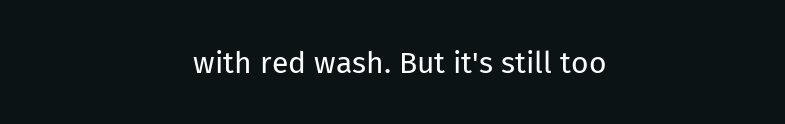with red wash. But it's still too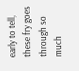early to tell, these fry goes through so much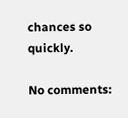chances so quickly.

No comments: